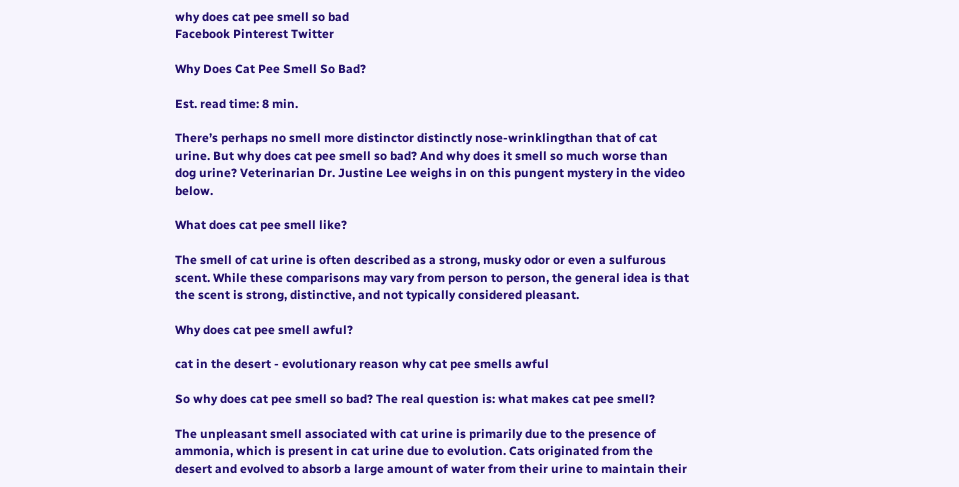why does cat pee smell so bad
Facebook Pinterest Twitter

Why Does Cat Pee Smell So Bad?

Est. read time: 8 min.

There’s perhaps no smell more distinctor distinctly nose-wrinklingthan that of cat urine. But why does cat pee smell so bad? And why does it smell so much worse than dog urine? Veterinarian Dr. Justine Lee weighs in on this pungent mystery in the video below.

What does cat pee smell like?

The smell of cat urine is often described as a strong, musky odor or even a sulfurous scent. While these comparisons may vary from person to person, the general idea is that the scent is strong, distinctive, and not typically considered pleasant.

Why does cat pee smell awful?

cat in the desert - evolutionary reason why cat pee smells awful

So why does cat pee smell so bad? The real question is: what makes cat pee smell?

The unpleasant smell associated with cat urine is primarily due to the presence of ammonia, which is present in cat urine due to evolution. Cats originated from the desert and evolved to absorb a large amount of water from their urine to maintain their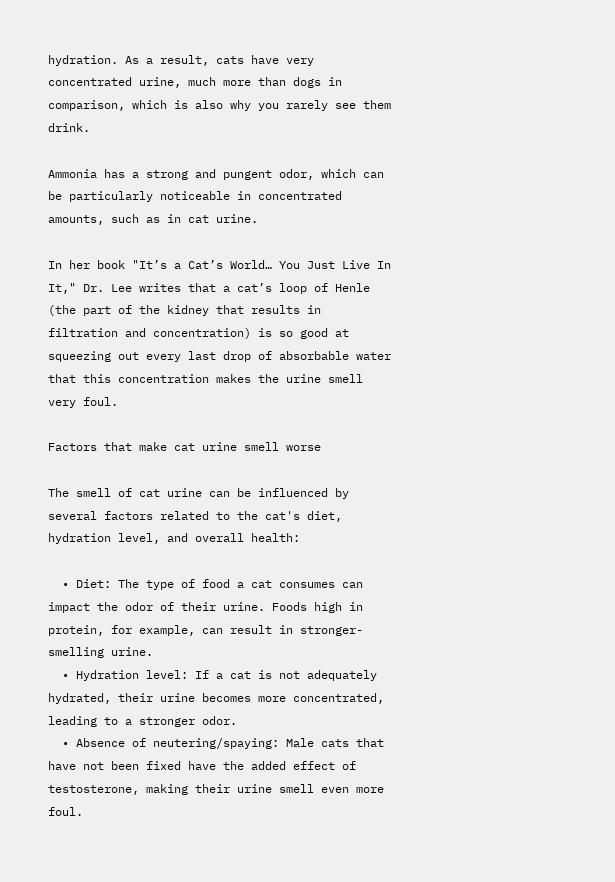hydration. As a result, cats have very concentrated urine, much more than dogs in comparison, which is also why you rarely see them drink.

Ammonia has a strong and pungent odor, which can be particularly noticeable in concentrated amounts, such as in cat urine.

In her book "It’s a Cat’s World… You Just Live In It," Dr. Lee writes that a cat’s loop of Henle (the part of the kidney that results in filtration and concentration) is so good at squeezing out every last drop of absorbable water that this concentration makes the urine smell very foul.

Factors that make cat urine smell worse

The smell of cat urine can be influenced by several factors related to the cat's diet, hydration level, and overall health:

  • Diet: The type of food a cat consumes can impact the odor of their urine. Foods high in protein, for example, can result in stronger-smelling urine.
  • Hydration level: If a cat is not adequately hydrated, their urine becomes more concentrated, leading to a stronger odor.
  • Absence of neutering/spaying: Male cats that have not been fixed have the added effect of testosterone, making their urine smell even more foul.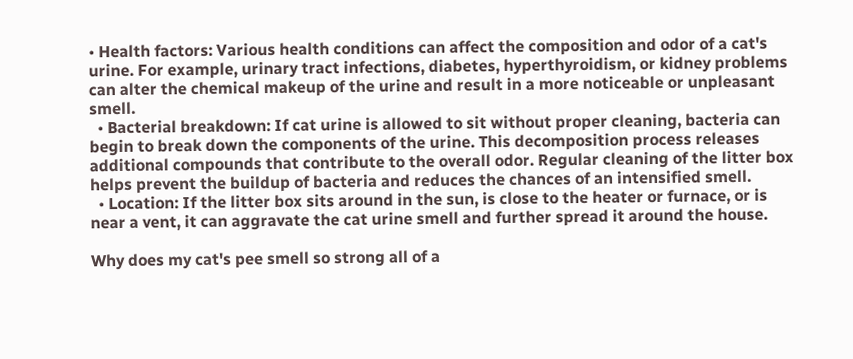• Health factors: Various health conditions can affect the composition and odor of a cat's urine. For example, urinary tract infections, diabetes, hyperthyroidism, or kidney problems can alter the chemical makeup of the urine and result in a more noticeable or unpleasant smell.
  • Bacterial breakdown: If cat urine is allowed to sit without proper cleaning, bacteria can begin to break down the components of the urine. This decomposition process releases additional compounds that contribute to the overall odor. Regular cleaning of the litter box helps prevent the buildup of bacteria and reduces the chances of an intensified smell.
  • Location: If the litter box sits around in the sun, is close to the heater or furnace, or is near a vent, it can aggravate the cat urine smell and further spread it around the house.

Why does my cat's pee smell so strong all of a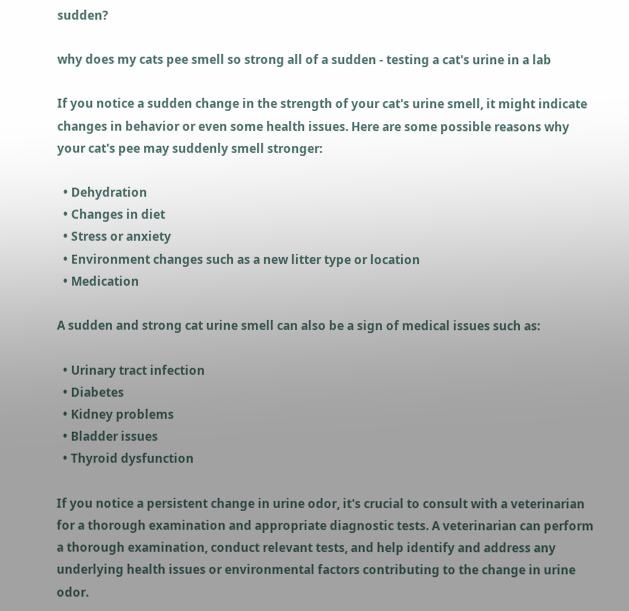sudden?

why does my cats pee smell so strong all of a sudden - testing a cat's urine in a lab

If you notice a sudden change in the strength of your cat's urine smell, it might indicate changes in behavior or even some health issues. Here are some possible reasons why your cat's pee may suddenly smell stronger:

  • Dehydration
  • Changes in diet
  • Stress or anxiety
  • Environment changes such as a new litter type or location
  • Medication

A sudden and strong cat urine smell can also be a sign of medical issues such as:

  • Urinary tract infection
  • Diabetes
  • Kidney problems
  • Bladder issues
  • Thyroid dysfunction

If you notice a persistent change in urine odor, it's crucial to consult with a veterinarian for a thorough examination and appropriate diagnostic tests. A veterinarian can perform a thorough examination, conduct relevant tests, and help identify and address any underlying health issues or environmental factors contributing to the change in urine odor.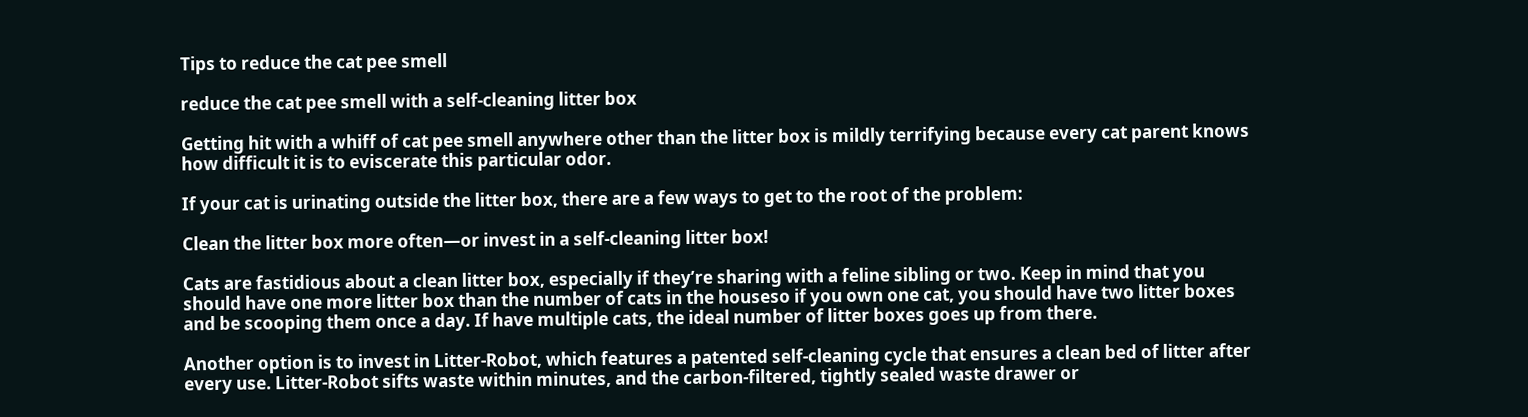Tips to reduce the cat pee smell

reduce the cat pee smell with a self-cleaning litter box

Getting hit with a whiff of cat pee smell anywhere other than the litter box is mildly terrifying because every cat parent knows how difficult it is to eviscerate this particular odor.

If your cat is urinating outside the litter box, there are a few ways to get to the root of the problem:

Clean the litter box more often—or invest in a self-cleaning litter box!

Cats are fastidious about a clean litter box, especially if they’re sharing with a feline sibling or two. Keep in mind that you should have one more litter box than the number of cats in the houseso if you own one cat, you should have two litter boxes and be scooping them once a day. If have multiple cats, the ideal number of litter boxes goes up from there.

Another option is to invest in Litter-Robot, which features a patented self-cleaning cycle that ensures a clean bed of litter after every use. Litter-Robot sifts waste within minutes, and the carbon-filtered, tightly sealed waste drawer or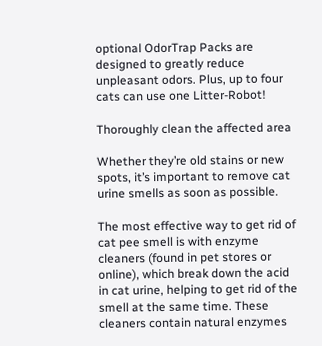optional OdorTrap Packs are designed to greatly reduce unpleasant odors. Plus, up to four cats can use one Litter-Robot!

Thoroughly clean the affected area

Whether they’re old stains or new spots, it’s important to remove cat urine smells as soon as possible.

The most effective way to get rid of cat pee smell is with enzyme cleaners (found in pet stores or online), which break down the acid in cat urine, helping to get rid of the smell at the same time. These cleaners contain natural enzymes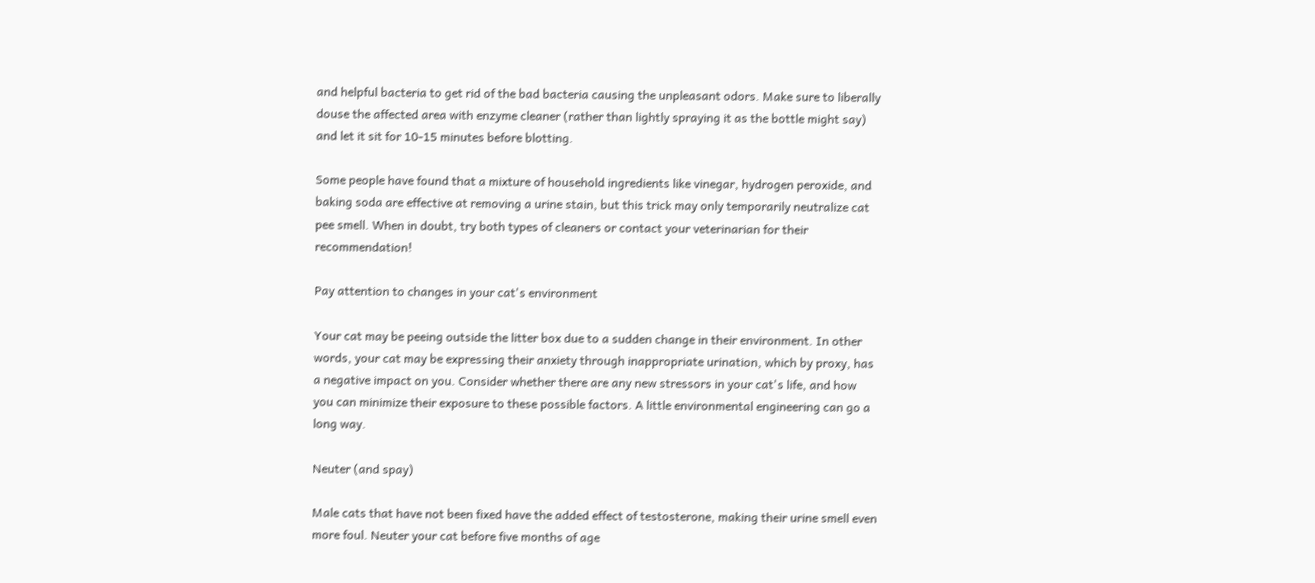and helpful bacteria to get rid of the bad bacteria causing the unpleasant odors. Make sure to liberally douse the affected area with enzyme cleaner (rather than lightly spraying it as the bottle might say) and let it sit for 10-15 minutes before blotting.

Some people have found that a mixture of household ingredients like vinegar, hydrogen peroxide, and baking soda are effective at removing a urine stain, but this trick may only temporarily neutralize cat pee smell. When in doubt, try both types of cleaners or contact your veterinarian for their recommendation!

Pay attention to changes in your cat's environment

Your cat may be peeing outside the litter box due to a sudden change in their environment. In other words, your cat may be expressing their anxiety through inappropriate urination, which by proxy, has a negative impact on you. Consider whether there are any new stressors in your cat's life, and how you can minimize their exposure to these possible factors. A little environmental engineering can go a long way.

Neuter (and spay)

Male cats that have not been fixed have the added effect of testosterone, making their urine smell even more foul. Neuter your cat before five months of age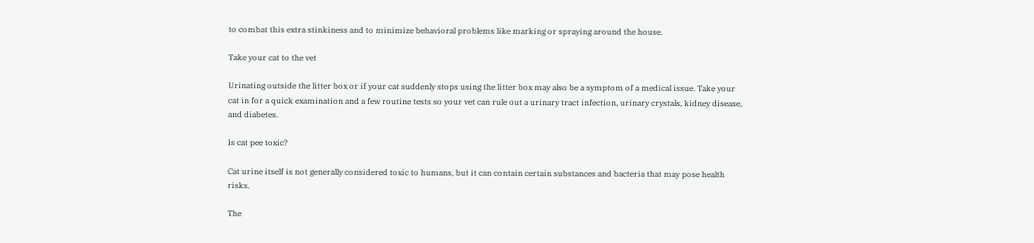to combat this extra stinkiness and to minimize behavioral problems like marking or spraying around the house.

Take your cat to the vet

Urinating outside the litter box or if your cat suddenly stops using the litter box may also be a symptom of a medical issue. Take your cat in for a quick examination and a few routine tests so your vet can rule out a urinary tract infection, urinary crystals, kidney disease, and diabetes.

Is cat pee toxic?

Cat urine itself is not generally considered toxic to humans, but it can contain certain substances and bacteria that may pose health risks.

The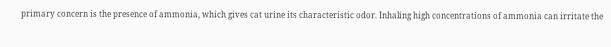primary concern is the presence of ammonia, which gives cat urine its characteristic odor. Inhaling high concentrations of ammonia can irritate the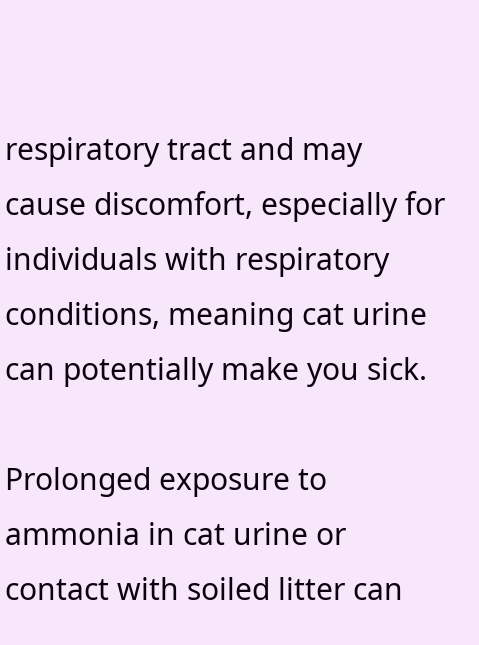respiratory tract and may cause discomfort, especially for individuals with respiratory conditions, meaning cat urine can potentially make you sick.

Prolonged exposure to ammonia in cat urine or contact with soiled litter can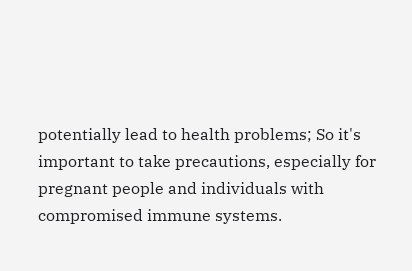potentially lead to health problems; So it's important to take precautions, especially for pregnant people and individuals with compromised immune systems.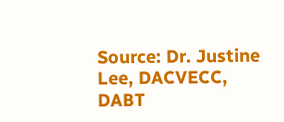Source: Dr. Justine Lee, DACVECC, DABT